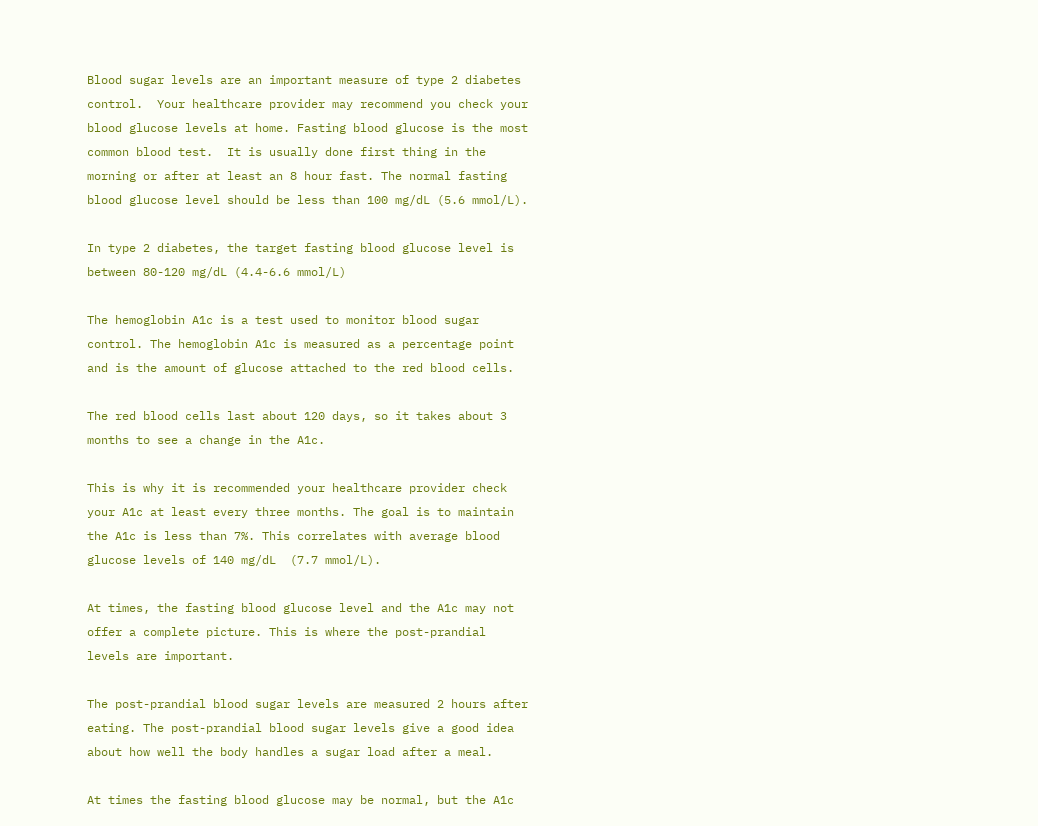Blood sugar levels are an important measure of type 2 diabetes control.  Your healthcare provider may recommend you check your blood glucose levels at home. Fasting blood glucose is the most common blood test.  It is usually done first thing in the morning or after at least an 8 hour fast. The normal fasting blood glucose level should be less than 100 mg/dL (5.6 mmol/L).

In type 2 diabetes, the target fasting blood glucose level is between 80-120 mg/dL (4.4-6.6 mmol/L)

The hemoglobin A1c is a test used to monitor blood sugar control. The hemoglobin A1c is measured as a percentage point and is the amount of glucose attached to the red blood cells.

The red blood cells last about 120 days, so it takes about 3 months to see a change in the A1c.

This is why it is recommended your healthcare provider check your A1c at least every three months. The goal is to maintain the A1c is less than 7%. This correlates with average blood glucose levels of 140 mg/dL  (7.7 mmol/L).

At times, the fasting blood glucose level and the A1c may not offer a complete picture. This is where the post-prandial levels are important.

The post-prandial blood sugar levels are measured 2 hours after eating. The post-prandial blood sugar levels give a good idea about how well the body handles a sugar load after a meal.

At times the fasting blood glucose may be normal, but the A1c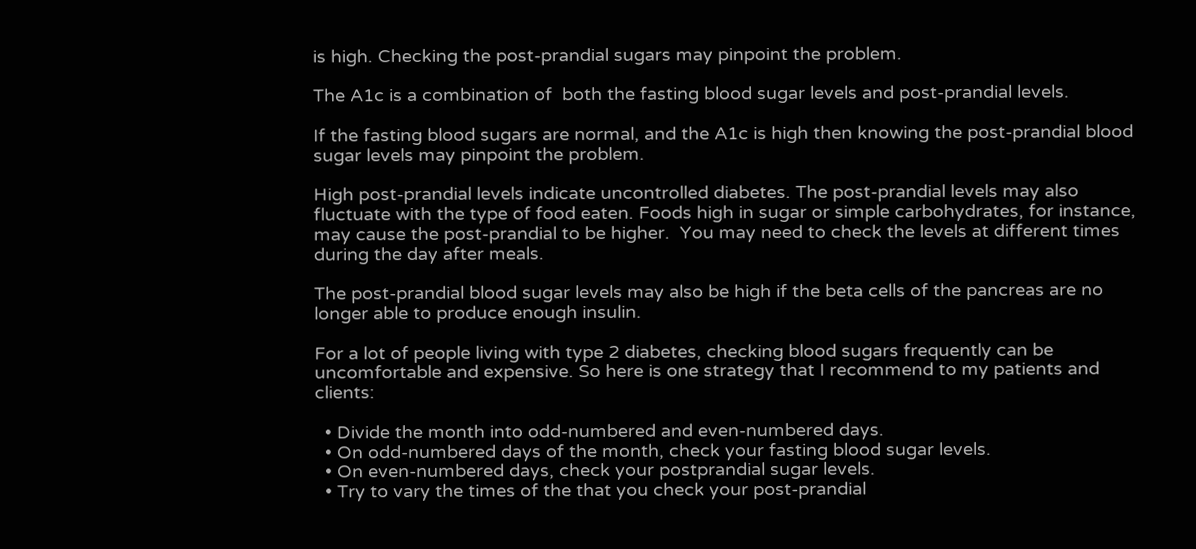is high. Checking the post-prandial sugars may pinpoint the problem.

The A1c is a combination of  both the fasting blood sugar levels and post-prandial levels.

If the fasting blood sugars are normal, and the A1c is high then knowing the post-prandial blood sugar levels may pinpoint the problem.

High post-prandial levels indicate uncontrolled diabetes. The post-prandial levels may also fluctuate with the type of food eaten. Foods high in sugar or simple carbohydrates, for instance, may cause the post-prandial to be higher.  You may need to check the levels at different times during the day after meals.

The post-prandial blood sugar levels may also be high if the beta cells of the pancreas are no longer able to produce enough insulin.

For a lot of people living with type 2 diabetes, checking blood sugars frequently can be uncomfortable and expensive. So here is one strategy that I recommend to my patients and clients:

  • Divide the month into odd-numbered and even-numbered days.
  • On odd-numbered days of the month, check your fasting blood sugar levels.
  • On even-numbered days, check your postprandial sugar levels.
  • Try to vary the times of the that you check your post-prandial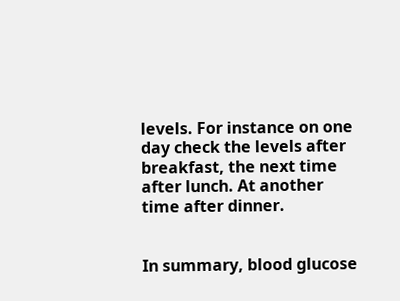levels. For instance on one day check the levels after breakfast, the next time after lunch. At another time after dinner.


In summary, blood glucose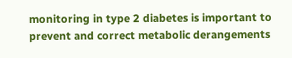monitoring in type 2 diabetes is important to prevent and correct metabolic derangements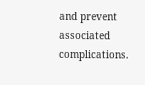and prevent associated complications.